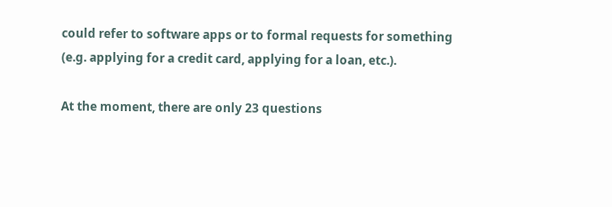could refer to software apps or to formal requests for something (e.g. applying for a credit card, applying for a loan, etc.).

At the moment, there are only 23 questions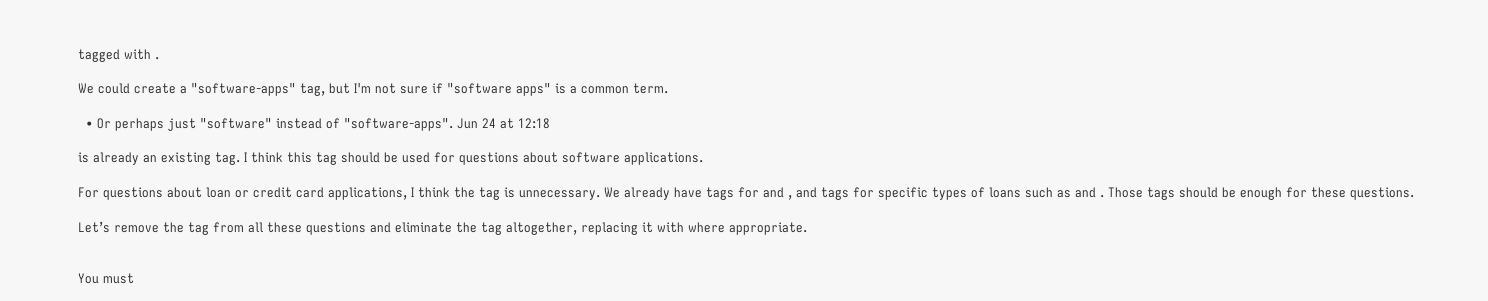tagged with .

We could create a "software-apps" tag, but I'm not sure if "software apps" is a common term.

  • Or perhaps just "software" instead of "software-apps". Jun 24 at 12:18

is already an existing tag. I think this tag should be used for questions about software applications.

For questions about loan or credit card applications, I think the tag is unnecessary. We already have tags for and , and tags for specific types of loans such as and . Those tags should be enough for these questions.

Let’s remove the tag from all these questions and eliminate the tag altogether, replacing it with where appropriate.


You must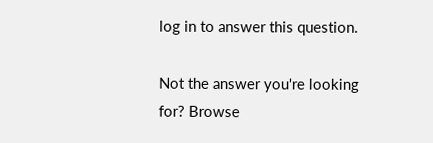log in to answer this question.

Not the answer you're looking for? Browse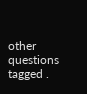other questions tagged .